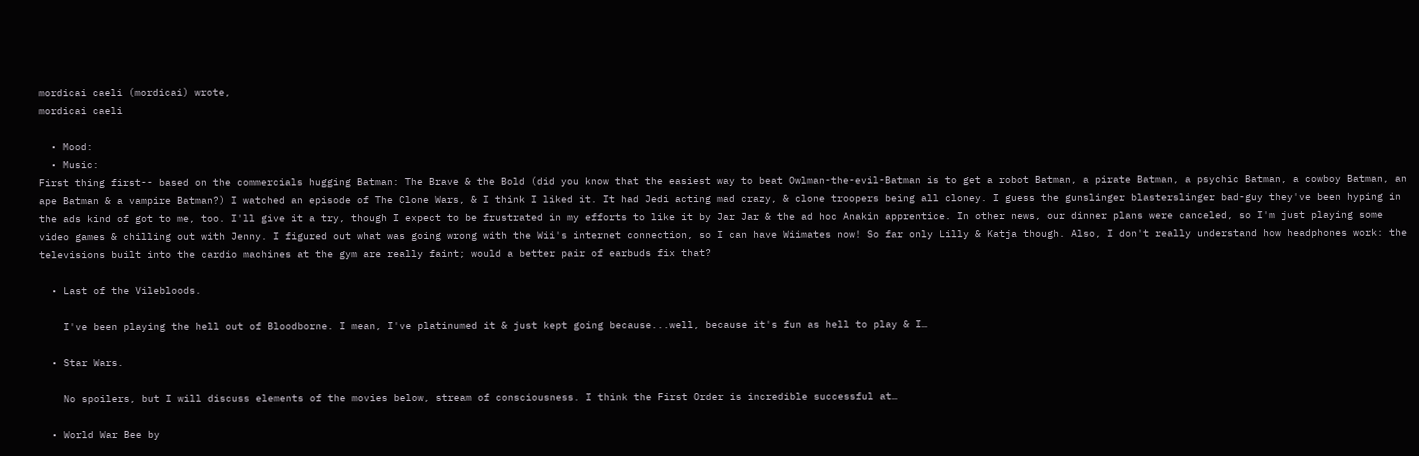mordicai caeli (mordicai) wrote,
mordicai caeli

  • Mood:
  • Music:
First thing first-- based on the commercials hugging Batman: The Brave & the Bold (did you know that the easiest way to beat Owlman-the-evil-Batman is to get a robot Batman, a pirate Batman, a psychic Batman, a cowboy Batman, an ape Batman & a vampire Batman?) I watched an episode of The Clone Wars, & I think I liked it. It had Jedi acting mad crazy, & clone troopers being all cloney. I guess the gunslinger blasterslinger bad-guy they've been hyping in the ads kind of got to me, too. I'll give it a try, though I expect to be frustrated in my efforts to like it by Jar Jar & the ad hoc Anakin apprentice. In other news, our dinner plans were canceled, so I'm just playing some video games & chilling out with Jenny. I figured out what was going wrong with the Wii's internet connection, so I can have Wiimates now! So far only Lilly & Katja though. Also, I don't really understand how headphones work: the televisions built into the cardio machines at the gym are really faint; would a better pair of earbuds fix that?

  • Last of the Vilebloods.

    I've been playing the hell out of Bloodborne. I mean, I've platinumed it & just kept going because...well, because it's fun as hell to play & I…

  • Star Wars.

    No spoilers, but I will discuss elements of the movies below, stream of consciousness. I think the First Order is incredible successful at…

  • World War Bee by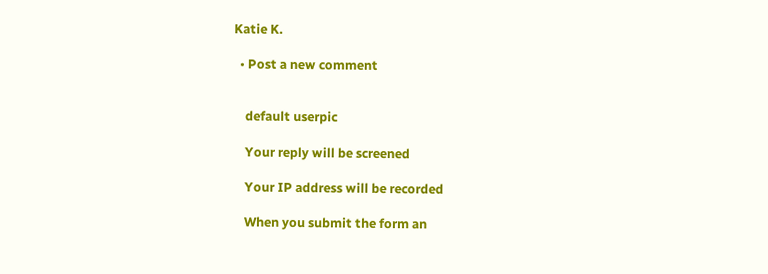Katie K.

  • Post a new comment


    default userpic

    Your reply will be screened

    Your IP address will be recorded

    When you submit the form an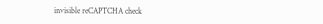invisible reCAPTCHA check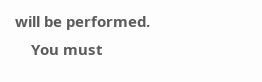will be performed.
    You must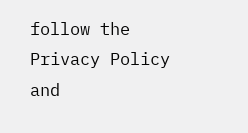follow the Privacy Policy and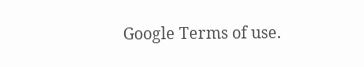Google Terms of use.